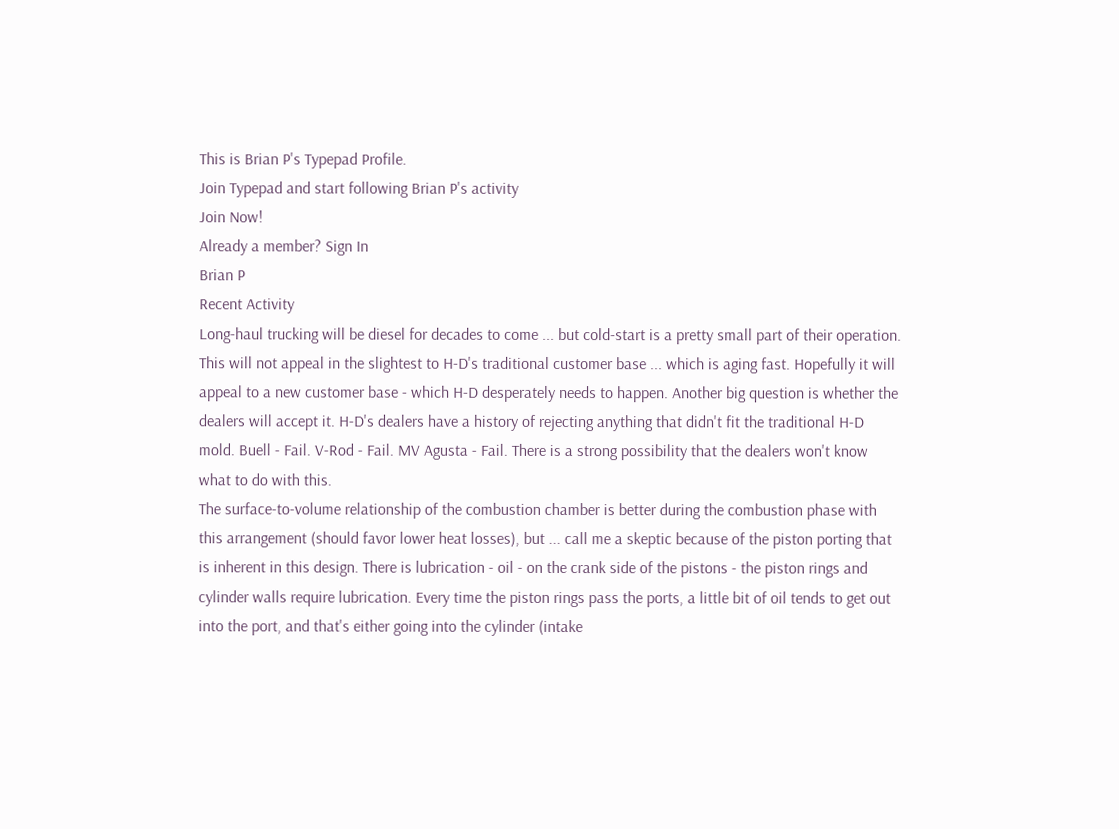This is Brian P's Typepad Profile.
Join Typepad and start following Brian P's activity
Join Now!
Already a member? Sign In
Brian P
Recent Activity
Long-haul trucking will be diesel for decades to come ... but cold-start is a pretty small part of their operation.
This will not appeal in the slightest to H-D's traditional customer base ... which is aging fast. Hopefully it will appeal to a new customer base - which H-D desperately needs to happen. Another big question is whether the dealers will accept it. H-D's dealers have a history of rejecting anything that didn't fit the traditional H-D mold. Buell - Fail. V-Rod - Fail. MV Agusta - Fail. There is a strong possibility that the dealers won't know what to do with this.
The surface-to-volume relationship of the combustion chamber is better during the combustion phase with this arrangement (should favor lower heat losses), but ... call me a skeptic because of the piston porting that is inherent in this design. There is lubrication - oil - on the crank side of the pistons - the piston rings and cylinder walls require lubrication. Every time the piston rings pass the ports, a little bit of oil tends to get out into the port, and that's either going into the cylinder (intake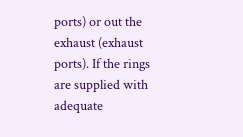ports) or out the exhaust (exhaust ports). If the rings are supplied with adequate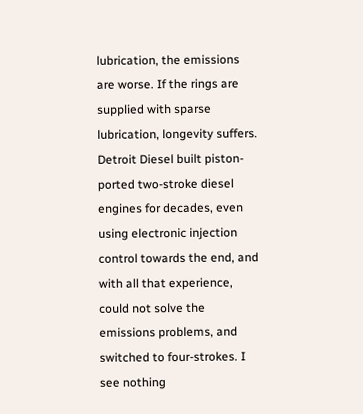lubrication, the emissions are worse. If the rings are supplied with sparse lubrication, longevity suffers. Detroit Diesel built piston-ported two-stroke diesel engines for decades, even using electronic injection control towards the end, and with all that experience, could not solve the emissions problems, and switched to four-strokes. I see nothing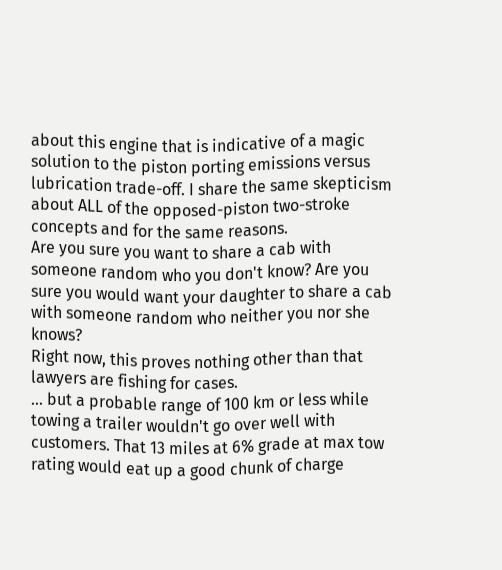about this engine that is indicative of a magic solution to the piston porting emissions versus lubrication trade-off. I share the same skepticism about ALL of the opposed-piston two-stroke concepts and for the same reasons.
Are you sure you want to share a cab with someone random who you don't know? Are you sure you would want your daughter to share a cab with someone random who neither you nor she knows?
Right now, this proves nothing other than that lawyers are fishing for cases.
... but a probable range of 100 km or less while towing a trailer wouldn't go over well with customers. That 13 miles at 6% grade at max tow rating would eat up a good chunk of charge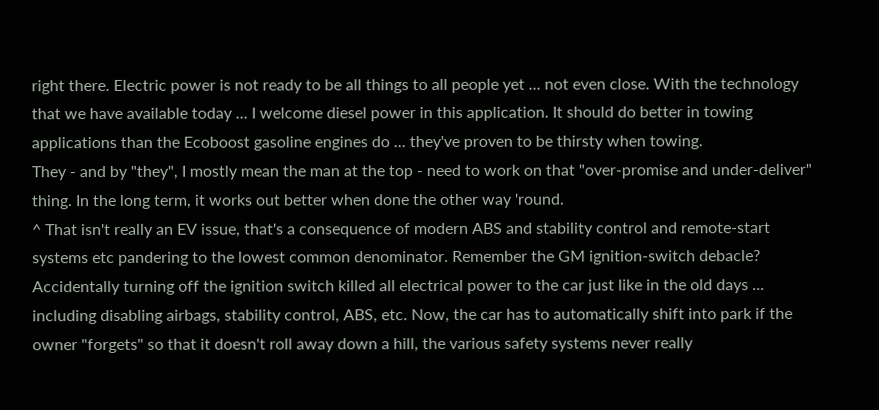right there. Electric power is not ready to be all things to all people yet ... not even close. With the technology that we have available today ... I welcome diesel power in this application. It should do better in towing applications than the Ecoboost gasoline engines do ... they've proven to be thirsty when towing.
They - and by "they", I mostly mean the man at the top - need to work on that "over-promise and under-deliver" thing. In the long term, it works out better when done the other way 'round.
^ That isn't really an EV issue, that's a consequence of modern ABS and stability control and remote-start systems etc pandering to the lowest common denominator. Remember the GM ignition-switch debacle? Accidentally turning off the ignition switch killed all electrical power to the car just like in the old days ... including disabling airbags, stability control, ABS, etc. Now, the car has to automatically shift into park if the owner "forgets" so that it doesn't roll away down a hill, the various safety systems never really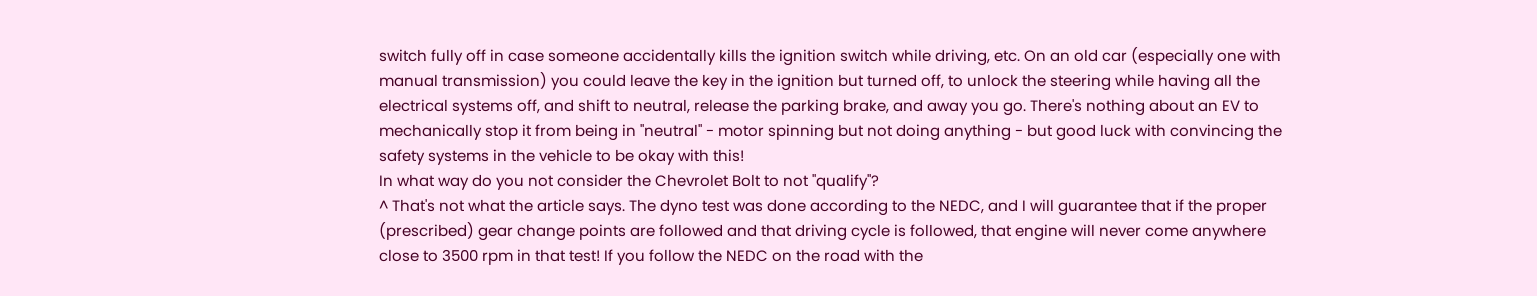switch fully off in case someone accidentally kills the ignition switch while driving, etc. On an old car (especially one with manual transmission) you could leave the key in the ignition but turned off, to unlock the steering while having all the electrical systems off, and shift to neutral, release the parking brake, and away you go. There's nothing about an EV to mechanically stop it from being in "neutral" - motor spinning but not doing anything - but good luck with convincing the safety systems in the vehicle to be okay with this!
In what way do you not consider the Chevrolet Bolt to not "qualify"?
^ That's not what the article says. The dyno test was done according to the NEDC, and I will guarantee that if the proper (prescribed) gear change points are followed and that driving cycle is followed, that engine will never come anywhere close to 3500 rpm in that test! If you follow the NEDC on the road with the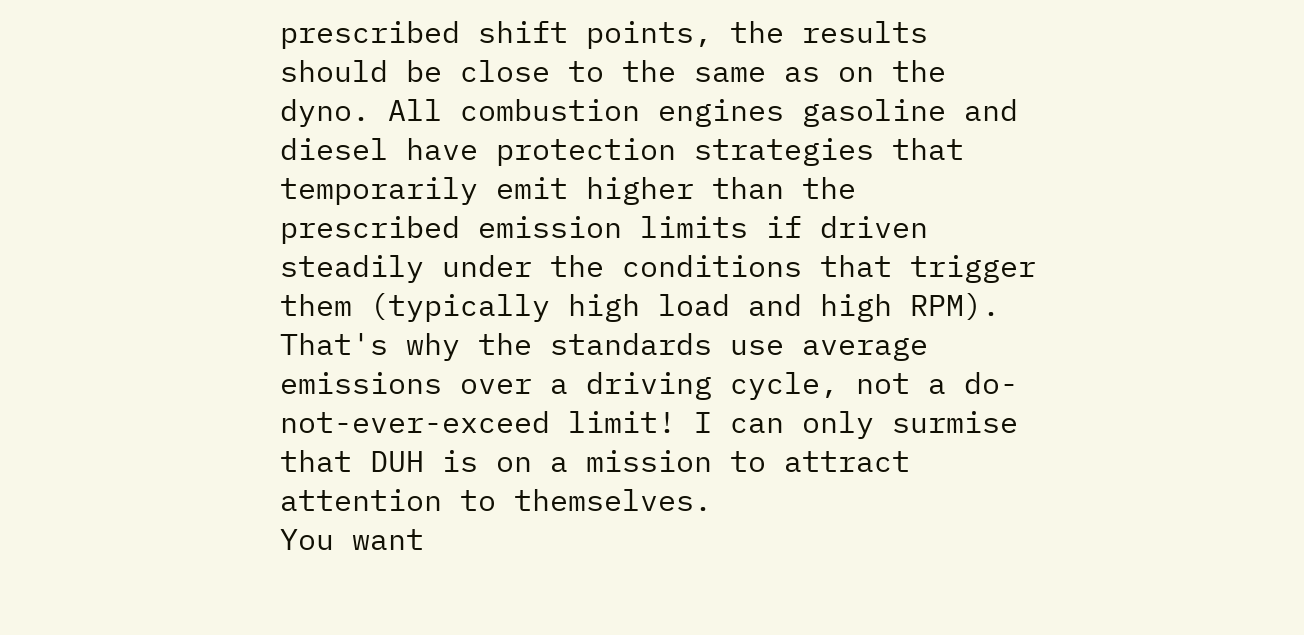prescribed shift points, the results should be close to the same as on the dyno. All combustion engines gasoline and diesel have protection strategies that temporarily emit higher than the prescribed emission limits if driven steadily under the conditions that trigger them (typically high load and high RPM). That's why the standards use average emissions over a driving cycle, not a do-not-ever-exceed limit! I can only surmise that DUH is on a mission to attract attention to themselves.
You want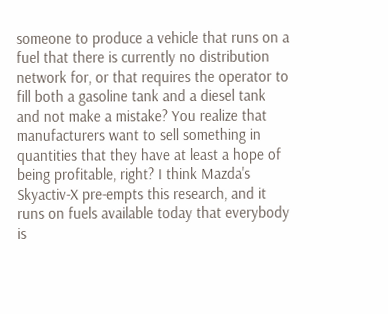someone to produce a vehicle that runs on a fuel that there is currently no distribution network for, or that requires the operator to fill both a gasoline tank and a diesel tank and not make a mistake? You realize that manufacturers want to sell something in quantities that they have at least a hope of being profitable, right? I think Mazda's Skyactiv-X pre-empts this research, and it runs on fuels available today that everybody is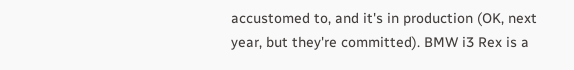accustomed to, and it's in production (OK, next year, but they're committed). BMW i3 Rex is a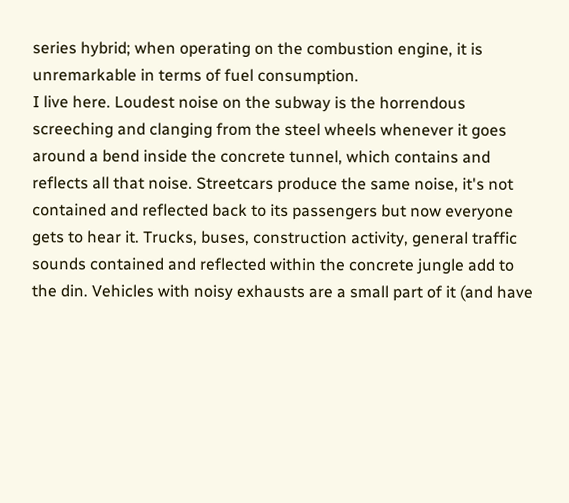series hybrid; when operating on the combustion engine, it is unremarkable in terms of fuel consumption.
I live here. Loudest noise on the subway is the horrendous screeching and clanging from the steel wheels whenever it goes around a bend inside the concrete tunnel, which contains and reflects all that noise. Streetcars produce the same noise, it's not contained and reflected back to its passengers but now everyone gets to hear it. Trucks, buses, construction activity, general traffic sounds contained and reflected within the concrete jungle add to the din. Vehicles with noisy exhausts are a small part of it (and have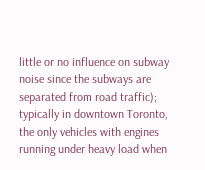little or no influence on subway noise since the subways are separated from road traffic); typically in downtown Toronto, the only vehicles with engines running under heavy load when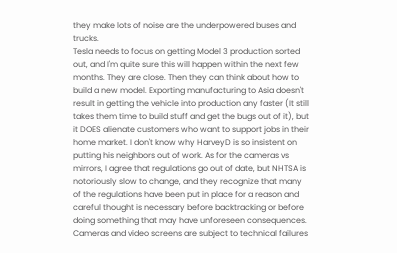they make lots of noise are the underpowered buses and trucks.
Tesla needs to focus on getting Model 3 production sorted out, and I'm quite sure this will happen within the next few months. They are close. Then they can think about how to build a new model. Exporting manufacturing to Asia doesn't result in getting the vehicle into production any faster (It still takes them time to build stuff and get the bugs out of it), but it DOES alienate customers who want to support jobs in their home market. I don't know why HarveyD is so insistent on putting his neighbors out of work. As for the cameras vs mirrors, I agree that regulations go out of date, but NHTSA is notoriously slow to change, and they recognize that many of the regulations have been put in place for a reason and careful thought is necessary before backtracking or before doing something that may have unforeseen consequences. Cameras and video screens are subject to technical failures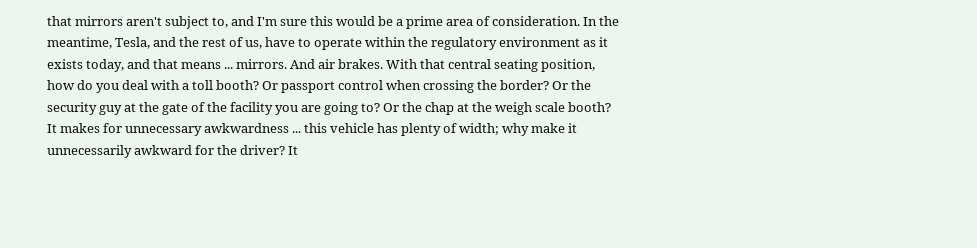that mirrors aren't subject to, and I'm sure this would be a prime area of consideration. In the meantime, Tesla, and the rest of us, have to operate within the regulatory environment as it exists today, and that means ... mirrors. And air brakes. With that central seating position, how do you deal with a toll booth? Or passport control when crossing the border? Or the security guy at the gate of the facility you are going to? Or the chap at the weigh scale booth? It makes for unnecessary awkwardness ... this vehicle has plenty of width; why make it unnecessarily awkward for the driver? It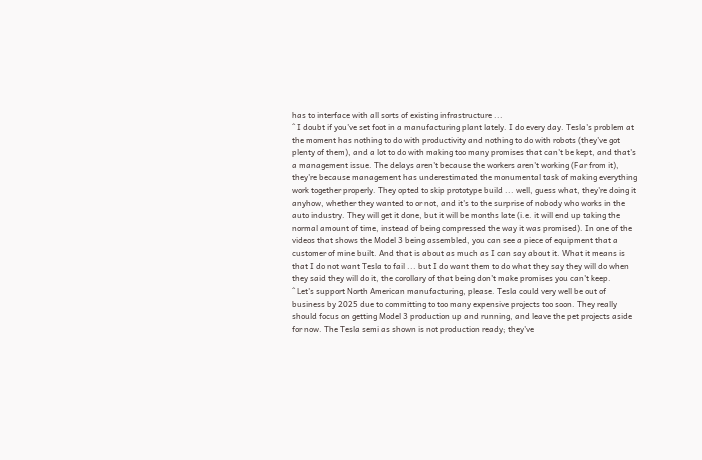has to interface with all sorts of existing infrastructure ...
^ I doubt if you've set foot in a manufacturing plant lately. I do every day. Tesla's problem at the moment has nothing to do with productivity and nothing to do with robots (they've got plenty of them), and a lot to do with making too many promises that can't be kept, and that's a management issue. The delays aren't because the workers aren't working (Far from it), they're because management has underestimated the monumental task of making everything work together properly. They opted to skip prototype build ... well, guess what, they're doing it anyhow, whether they wanted to or not, and it's to the surprise of nobody who works in the auto industry. They will get it done, but it will be months late (i.e. it will end up taking the normal amount of time, instead of being compressed the way it was promised). In one of the videos that shows the Model 3 being assembled, you can see a piece of equipment that a customer of mine built. And that is about as much as I can say about it. What it means is that I do not want Tesla to fail ... but I do want them to do what they say they will do when they said they will do it, the corollary of that being don't make promises you can't keep.
^ Let's support North American manufacturing, please. Tesla could very well be out of business by 2025 due to committing to too many expensive projects too soon. They really should focus on getting Model 3 production up and running, and leave the pet projects aside for now. The Tesla semi as shown is not production ready; they've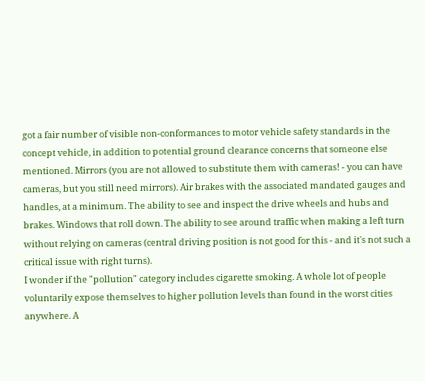got a fair number of visible non-conformances to motor vehicle safety standards in the concept vehicle, in addition to potential ground clearance concerns that someone else mentioned. Mirrors (you are not allowed to substitute them with cameras! - you can have cameras, but you still need mirrors). Air brakes with the associated mandated gauges and handles, at a minimum. The ability to see and inspect the drive wheels and hubs and brakes. Windows that roll down. The ability to see around traffic when making a left turn without relying on cameras (central driving position is not good for this - and it's not such a critical issue with right turns).
I wonder if the "pollution" category includes cigarette smoking. A whole lot of people voluntarily expose themselves to higher pollution levels than found in the worst cities anywhere. A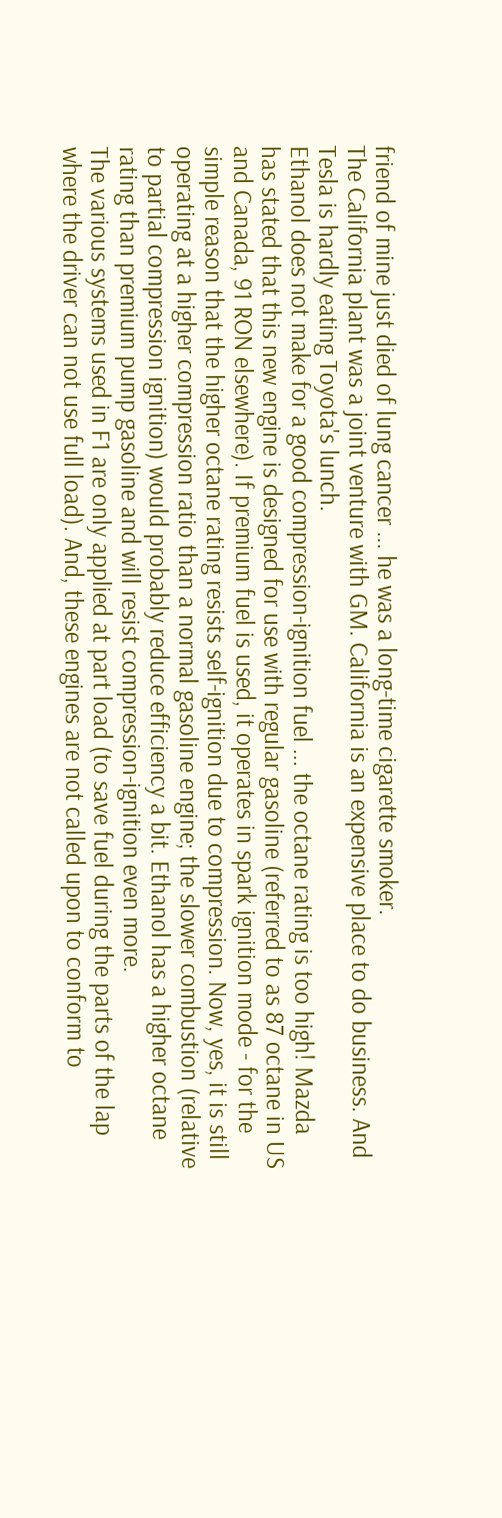friend of mine just died of lung cancer ... he was a long-time cigarette smoker.
The California plant was a joint venture with GM. California is an expensive place to do business. And Tesla is hardly eating Toyota's lunch.
Ethanol does not make for a good compression-ignition fuel ... the octane rating is too high! Mazda has stated that this new engine is designed for use with regular gasoline (referred to as 87 octane in US and Canada, 91 RON elsewhere). If premium fuel is used, it operates in spark ignition mode - for the simple reason that the higher octane rating resists self-ignition due to compression. Now, yes, it is still operating at a higher compression ratio than a normal gasoline engine; the slower combustion (relative to partial compression ignition) would probably reduce efficiency a bit. Ethanol has a higher octane rating than premium pump gasoline and will resist compression-ignition even more.
The various systems used in F1 are only applied at part load (to save fuel during the parts of the lap where the driver can not use full load). And, these engines are not called upon to conform to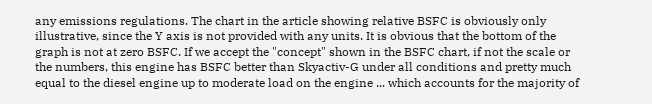any emissions regulations. The chart in the article showing relative BSFC is obviously only illustrative, since the Y axis is not provided with any units. It is obvious that the bottom of the graph is not at zero BSFC. If we accept the "concept" shown in the BSFC chart, if not the scale or the numbers, this engine has BSFC better than Skyactiv-G under all conditions and pretty much equal to the diesel engine up to moderate load on the engine ... which accounts for the majority of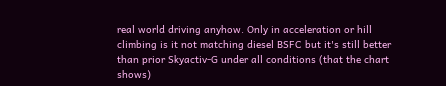real world driving anyhow. Only in acceleration or hill climbing is it not matching diesel BSFC but it's still better than prior Skyactiv-G under all conditions (that the chart shows)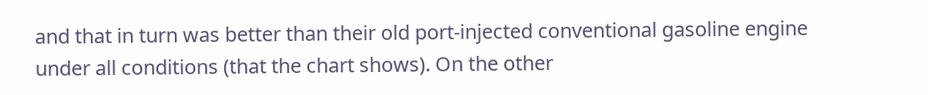and that in turn was better than their old port-injected conventional gasoline engine under all conditions (that the chart shows). On the other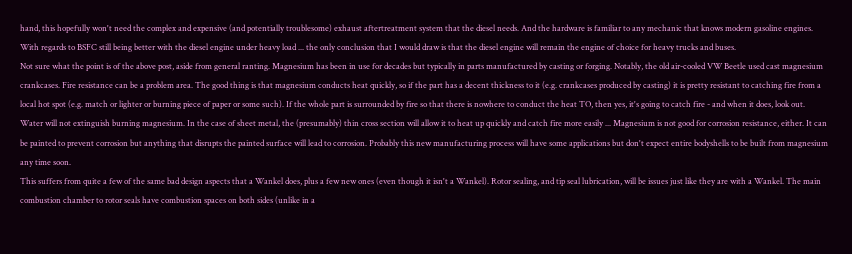hand, this hopefully won't need the complex and expensive (and potentially troublesome) exhaust aftertreatment system that the diesel needs. And the hardware is familiar to any mechanic that knows modern gasoline engines. With regards to BSFC still being better with the diesel engine under heavy load ... the only conclusion that I would draw is that the diesel engine will remain the engine of choice for heavy trucks and buses.
Not sure what the point is of the above post, aside from general ranting. Magnesium has been in use for decades but typically in parts manufactured by casting or forging. Notably, the old air-cooled VW Beetle used cast magnesium crankcases. Fire resistance can be a problem area. The good thing is that magnesium conducts heat quickly, so if the part has a decent thickness to it (e.g. crankcases produced by casting) it is pretty resistant to catching fire from a local hot spot (e.g. match or lighter or burning piece of paper or some such). If the whole part is surrounded by fire so that there is nowhere to conduct the heat TO, then yes, it's going to catch fire - and when it does, look out. Water will not extinguish burning magnesium. In the case of sheet metal, the (presumably) thin cross section will allow it to heat up quickly and catch fire more easily ... Magnesium is not good for corrosion resistance, either. It can be painted to prevent corrosion but anything that disrupts the painted surface will lead to corrosion. Probably this new manufacturing process will have some applications but don't expect entire bodyshells to be built from magnesium any time soon.
This suffers from quite a few of the same bad design aspects that a Wankel does, plus a few new ones (even though it isn't a Wankel). Rotor sealing, and tip seal lubrication, will be issues just like they are with a Wankel. The main combustion chamber to rotor seals have combustion spaces on both sides (unlike in a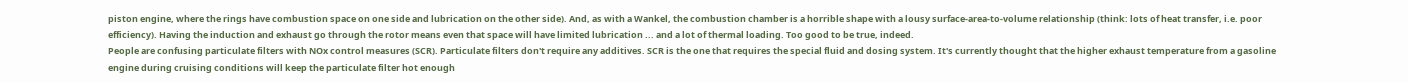piston engine, where the rings have combustion space on one side and lubrication on the other side). And, as with a Wankel, the combustion chamber is a horrible shape with a lousy surface-area-to-volume relationship (think: lots of heat transfer, i.e. poor efficiency). Having the induction and exhaust go through the rotor means even that space will have limited lubrication ... and a lot of thermal loading. Too good to be true, indeed.
People are confusing particulate filters with NOx control measures (SCR). Particulate filters don't require any additives. SCR is the one that requires the special fluid and dosing system. It's currently thought that the higher exhaust temperature from a gasoline engine during cruising conditions will keep the particulate filter hot enough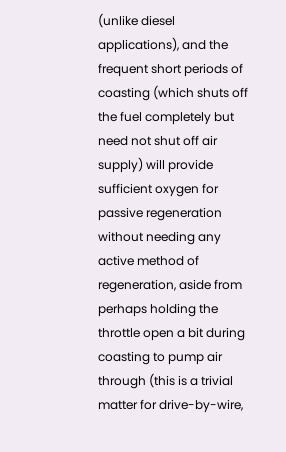(unlike diesel applications), and the frequent short periods of coasting (which shuts off the fuel completely but need not shut off air supply) will provide sufficient oxygen for passive regeneration without needing any active method of regeneration, aside from perhaps holding the throttle open a bit during coasting to pump air through (this is a trivial matter for drive-by-wire,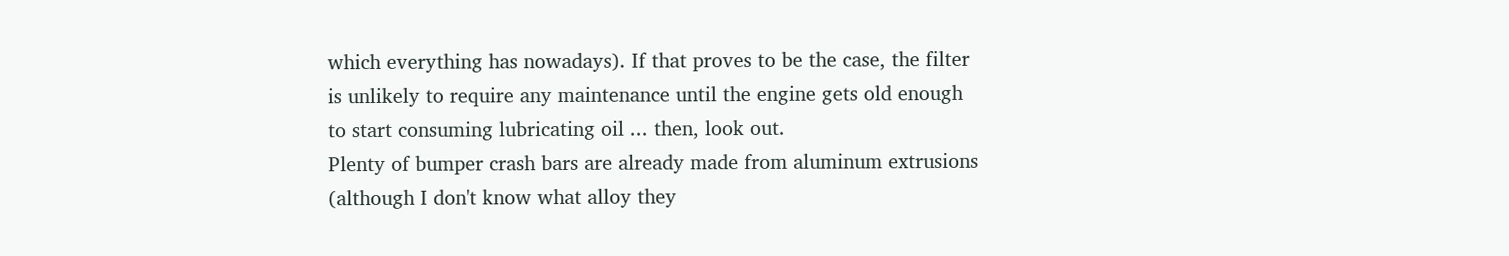which everything has nowadays). If that proves to be the case, the filter is unlikely to require any maintenance until the engine gets old enough to start consuming lubricating oil ... then, look out.
Plenty of bumper crash bars are already made from aluminum extrusions (although I don't know what alloy they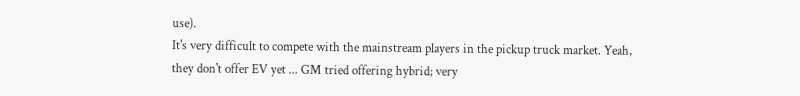use).
It's very difficult to compete with the mainstream players in the pickup truck market. Yeah, they don't offer EV yet ... GM tried offering hybrid; very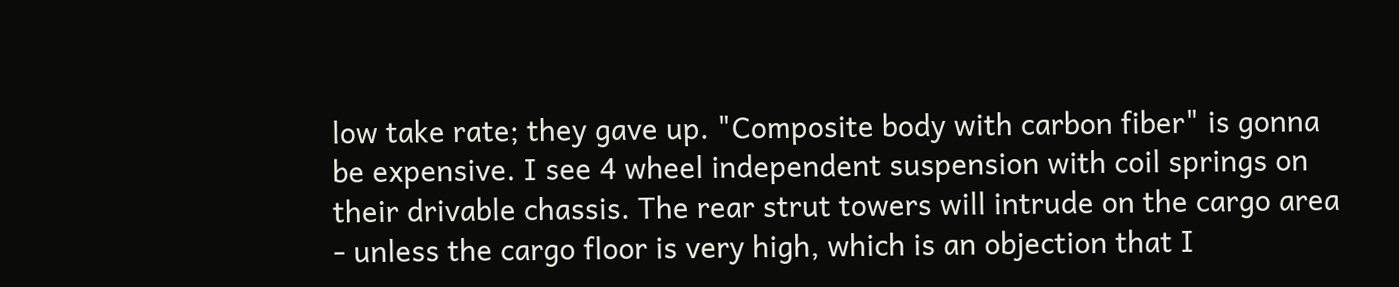low take rate; they gave up. "Composite body with carbon fiber" is gonna be expensive. I see 4 wheel independent suspension with coil springs on their drivable chassis. The rear strut towers will intrude on the cargo area - unless the cargo floor is very high, which is an objection that I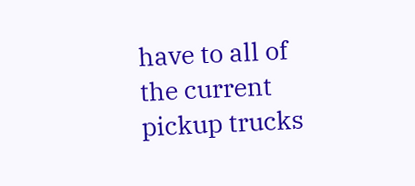have to all of the current pickup trucks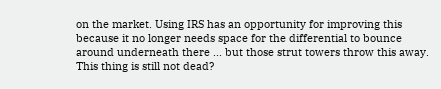on the market. Using IRS has an opportunity for improving this because it no longer needs space for the differential to bounce around underneath there ... but those strut towers throw this away.
This thing is still not dead?